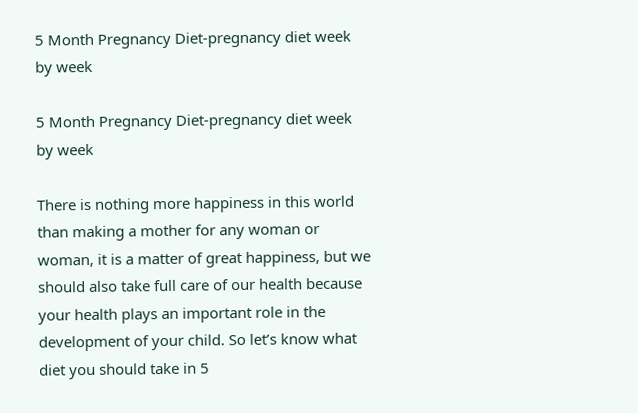5 Month Pregnancy Diet-pregnancy diet week by week

5 Month Pregnancy Diet-pregnancy diet week by week

There is nothing more happiness in this world than making a mother for any woman or woman, it is a matter of great happiness, but we should also take full care of our health because your health plays an important role in the development of your child. So let’s know what diet you should take in 5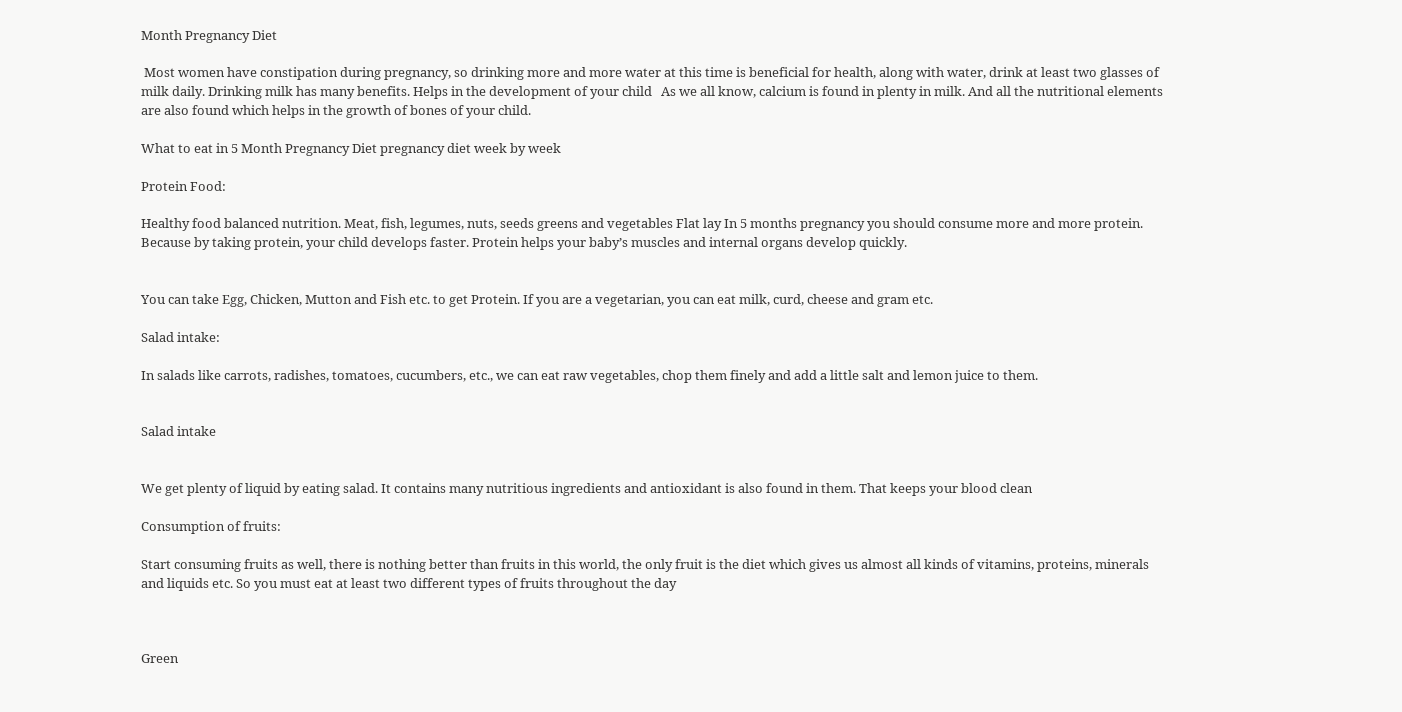Month Pregnancy Diet

 Most women have constipation during pregnancy, so drinking more and more water at this time is beneficial for health, along with water, drink at least two glasses of milk daily. Drinking milk has many benefits. Helps in the development of your child   As we all know, calcium is found in plenty in milk. And all the nutritional elements are also found which helps in the growth of bones of your child.

What to eat in 5 Month Pregnancy Diet pregnancy diet week by week

Protein Food:

Healthy food balanced nutrition. Meat, fish, legumes, nuts, seeds greens and vegetables Flat lay In 5 months pregnancy you should consume more and more protein. Because by taking protein, your child develops faster. Protein helps your baby’s muscles and internal organs develop quickly.


You can take Egg, Chicken, Mutton and Fish etc. to get Protein. If you are a vegetarian, you can eat milk, curd, cheese and gram etc.

Salad intake:

In salads like carrots, radishes, tomatoes, cucumbers, etc., we can eat raw vegetables, chop them finely and add a little salt and lemon juice to them.


Salad intake


We get plenty of liquid by eating salad. It contains many nutritious ingredients and antioxidant is also found in them. That keeps your blood clean

Consumption of fruits:

Start consuming fruits as well, there is nothing better than fruits in this world, the only fruit is the diet which gives us almost all kinds of vitamins, proteins, minerals and liquids etc. So you must eat at least two different types of fruits throughout the day



Green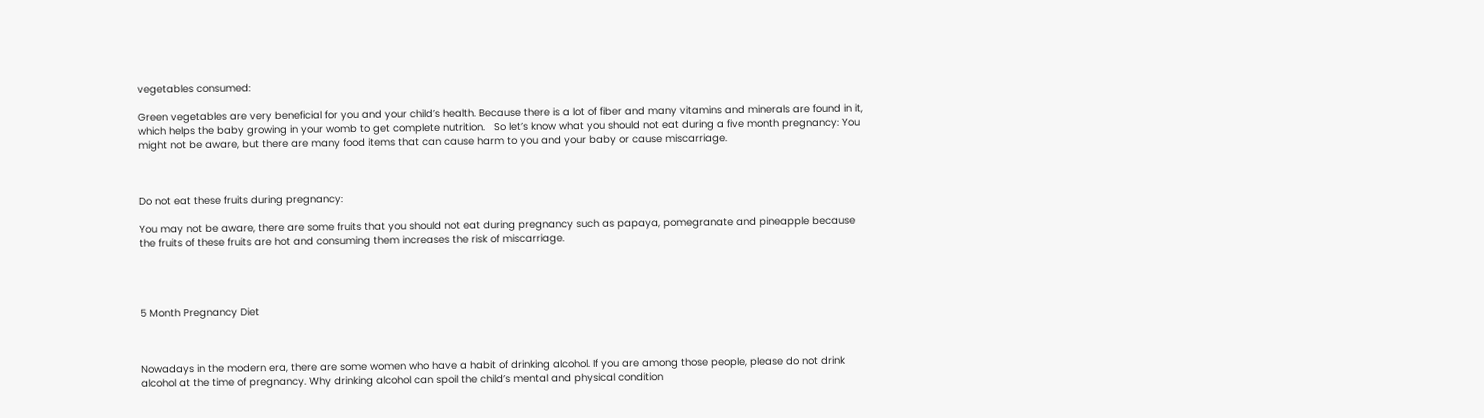vegetables consumed:

Green vegetables are very beneficial for you and your child’s health. Because there is a lot of fiber and many vitamins and minerals are found in it, which helps the baby growing in your womb to get complete nutrition.   So let’s know what you should not eat during a five month pregnancy: You might not be aware, but there are many food items that can cause harm to you and your baby or cause miscarriage.



Do not eat these fruits during pregnancy:

You may not be aware, there are some fruits that you should not eat during pregnancy such as papaya, pomegranate and pineapple because the fruits of these fruits are hot and consuming them increases the risk of miscarriage.




5 Month Pregnancy Diet



Nowadays in the modern era, there are some women who have a habit of drinking alcohol. If you are among those people, please do not drink alcohol at the time of pregnancy. Why drinking alcohol can spoil the child’s mental and physical condition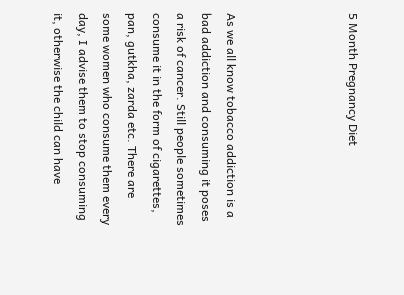5 Month Pregnancy Diet




As we all know tobacco addiction is a bad addiction and consuming it poses a risk of cancer. Still people sometimes consume it in the form of cigarettes, pan, gutkha, zarda etc. There are some women who consume them every day, I advise them to stop consuming it, otherwise the child can have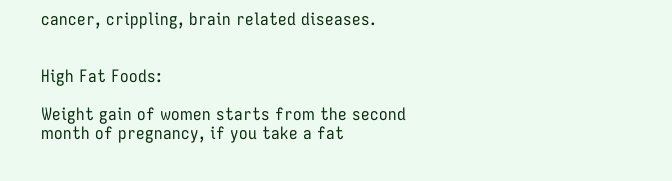cancer, crippling, brain related diseases.


High Fat Foods:

Weight gain of women starts from the second month of pregnancy, if you take a fat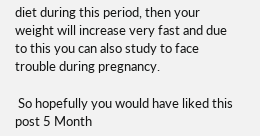diet during this period, then your weight will increase very fast and due to this you can also study to face trouble during pregnancy.

 So hopefully you would have liked this post 5 Month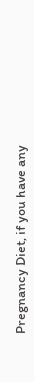Pregnancy Diet, if you have any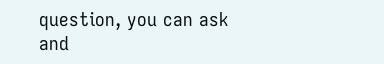question, you can ask and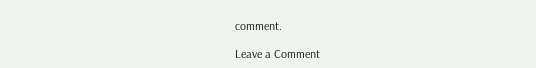comment.

Leave a Comment